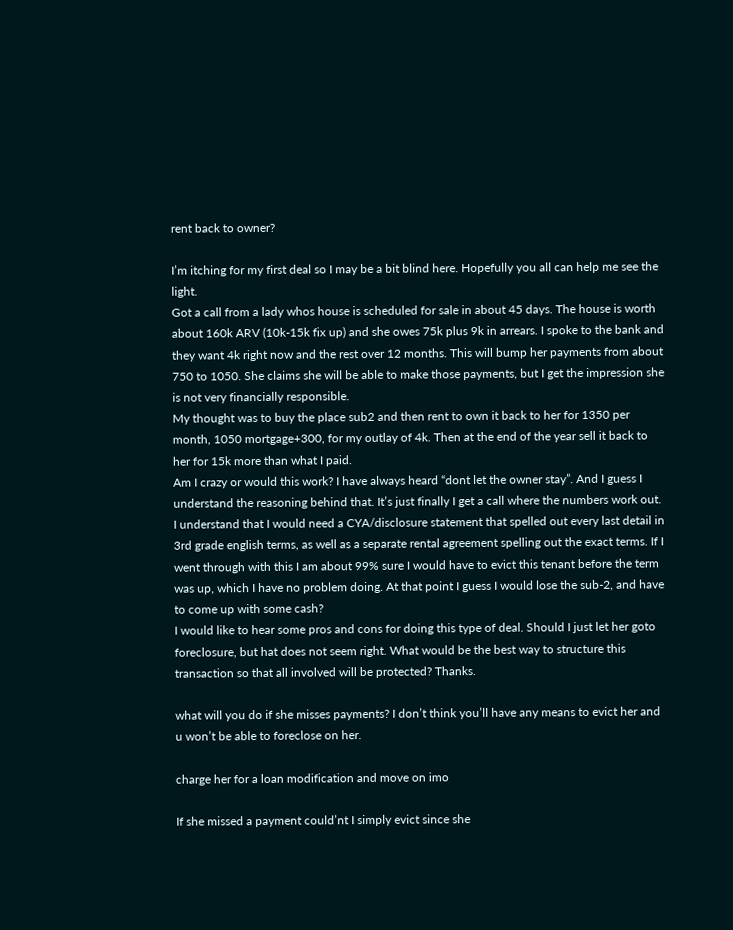rent back to owner?

I’m itching for my first deal so I may be a bit blind here. Hopefully you all can help me see the light.
Got a call from a lady whos house is scheduled for sale in about 45 days. The house is worth about 160k ARV (10k-15k fix up) and she owes 75k plus 9k in arrears. I spoke to the bank and they want 4k right now and the rest over 12 months. This will bump her payments from about 750 to 1050. She claims she will be able to make those payments, but I get the impression she is not very financially responsible.
My thought was to buy the place sub2 and then rent to own it back to her for 1350 per month, 1050 mortgage+300, for my outlay of 4k. Then at the end of the year sell it back to her for 15k more than what I paid.
Am I crazy or would this work? I have always heard “dont let the owner stay”. And I guess I understand the reasoning behind that. It’s just finally I get a call where the numbers work out. I understand that I would need a CYA/disclosure statement that spelled out every last detail in 3rd grade english terms, as well as a separate rental agreement spelling out the exact terms. If I went through with this I am about 99% sure I would have to evict this tenant before the term was up, which I have no problem doing. At that point I guess I would lose the sub-2, and have to come up with some cash?
I would like to hear some pros and cons for doing this type of deal. Should I just let her goto foreclosure, but hat does not seem right. What would be the best way to structure this transaction so that all involved will be protected? Thanks.

what will you do if she misses payments? I don’t think you’ll have any means to evict her and u won’t be able to foreclose on her.

charge her for a loan modification and move on imo

If she missed a payment could’nt I simply evict since she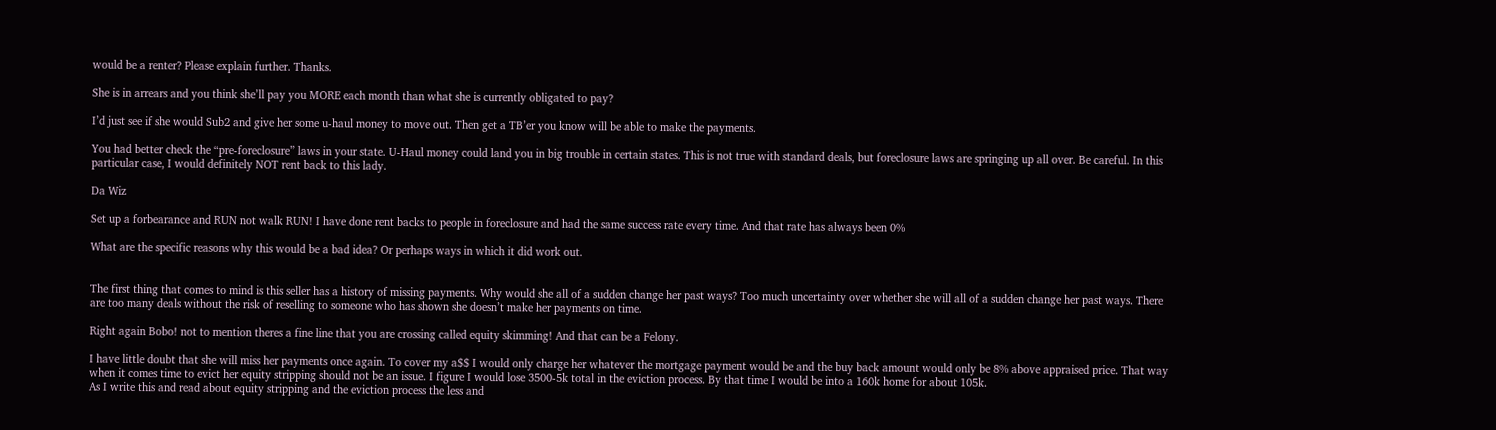would be a renter? Please explain further. Thanks.

She is in arrears and you think she’ll pay you MORE each month than what she is currently obligated to pay?

I’d just see if she would Sub2 and give her some u-haul money to move out. Then get a TB’er you know will be able to make the payments.

You had better check the “pre-foreclosure” laws in your state. U-Haul money could land you in big trouble in certain states. This is not true with standard deals, but foreclosure laws are springing up all over. Be careful. In this particular case, I would definitely NOT rent back to this lady.

Da Wiz

Set up a forbearance and RUN not walk RUN! I have done rent backs to people in foreclosure and had the same success rate every time. And that rate has always been 0%

What are the specific reasons why this would be a bad idea? Or perhaps ways in which it did work out.


The first thing that comes to mind is this seller has a history of missing payments. Why would she all of a sudden change her past ways? Too much uncertainty over whether she will all of a sudden change her past ways. There are too many deals without the risk of reselling to someone who has shown she doesn’t make her payments on time.

Right again Bobo! not to mention theres a fine line that you are crossing called equity skimming! And that can be a Felony.

I have little doubt that she will miss her payments once again. To cover my a$$ I would only charge her whatever the mortgage payment would be and the buy back amount would only be 8% above appraised price. That way when it comes time to evict her equity stripping should not be an issue. I figure I would lose 3500-5k total in the eviction process. By that time I would be into a 160k home for about 105k.
As I write this and read about equity stripping and the eviction process the less and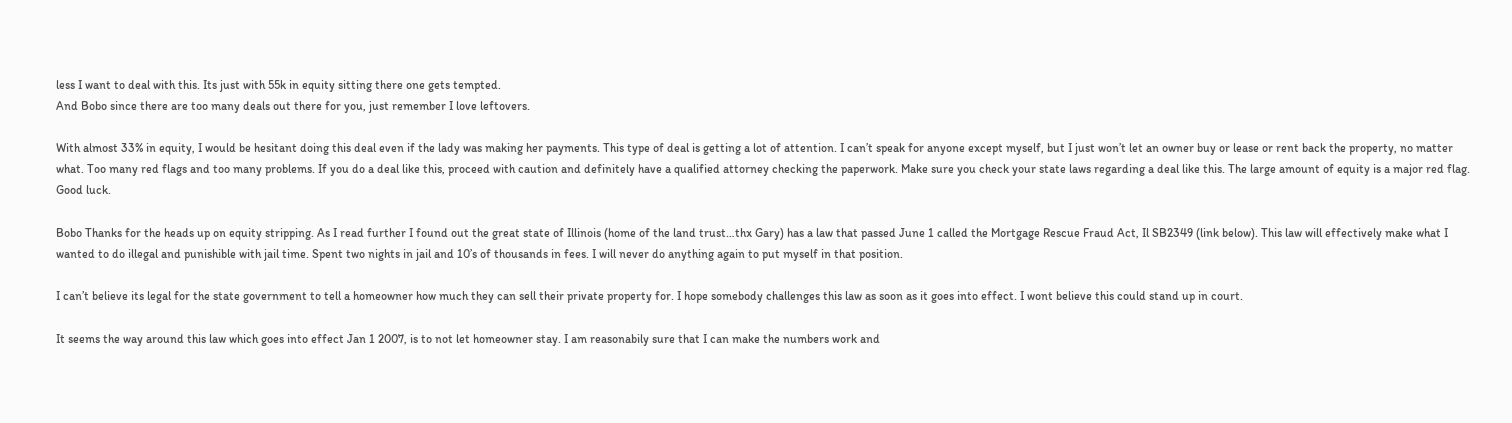less I want to deal with this. Its just with 55k in equity sitting there one gets tempted.
And Bobo since there are too many deals out there for you, just remember I love leftovers.

With almost 33% in equity, I would be hesitant doing this deal even if the lady was making her payments. This type of deal is getting a lot of attention. I can’t speak for anyone except myself, but I just won’t let an owner buy or lease or rent back the property, no matter what. Too many red flags and too many problems. If you do a deal like this, proceed with caution and definitely have a qualified attorney checking the paperwork. Make sure you check your state laws regarding a deal like this. The large amount of equity is a major red flag. Good luck.

Bobo Thanks for the heads up on equity stripping. As I read further I found out the great state of Illinois (home of the land trust…thx Gary) has a law that passed June 1 called the Mortgage Rescue Fraud Act, Il SB2349 (link below). This law will effectively make what I wanted to do illegal and punishible with jail time. Spent two nights in jail and 10’s of thousands in fees. I will never do anything again to put myself in that position.

I can’t believe its legal for the state government to tell a homeowner how much they can sell their private property for. I hope somebody challenges this law as soon as it goes into effect. I wont believe this could stand up in court.

It seems the way around this law which goes into effect Jan 1 2007, is to not let homeowner stay. I am reasonabily sure that I can make the numbers work and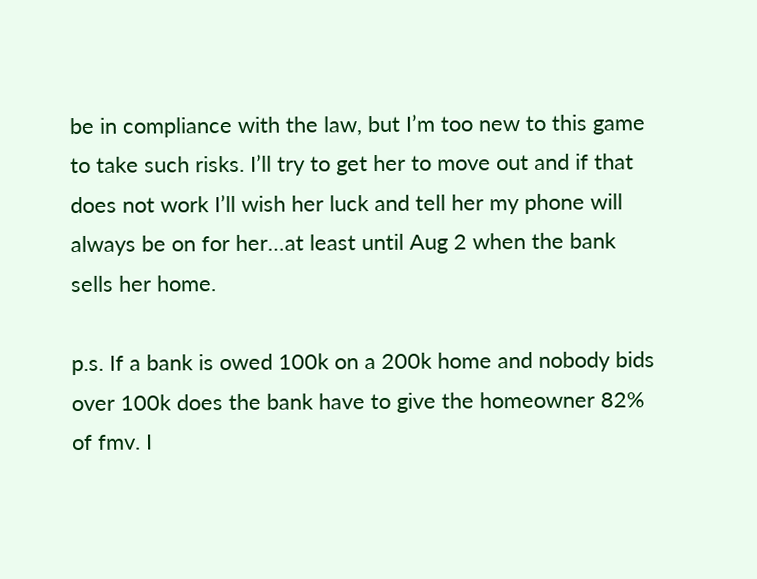be in compliance with the law, but I’m too new to this game to take such risks. I’ll try to get her to move out and if that does not work I’ll wish her luck and tell her my phone will always be on for her…at least until Aug 2 when the bank sells her home.

p.s. If a bank is owed 100k on a 200k home and nobody bids over 100k does the bank have to give the homeowner 82% of fmv. I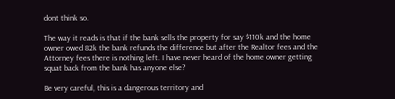dont think so.

The way it reads is that if the bank sells the property for say $110k and the home owner owed 82k the bank refunds the difference but after the Realtor fees and the Attorney fees there is nothing left. I have never heard of the home owner getting squat back from the bank has anyone else?

Be very careful, this is a dangerous territory and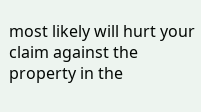most likely will hurt your claim against the property in the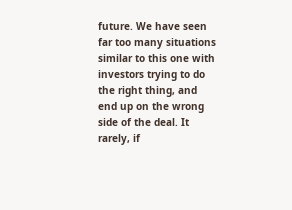future. We have seen far too many situations similar to this one with investors trying to do the right thing, and end up on the wrong side of the deal. It rarely, if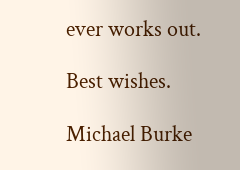ever works out.

Best wishes.

Michael Burke